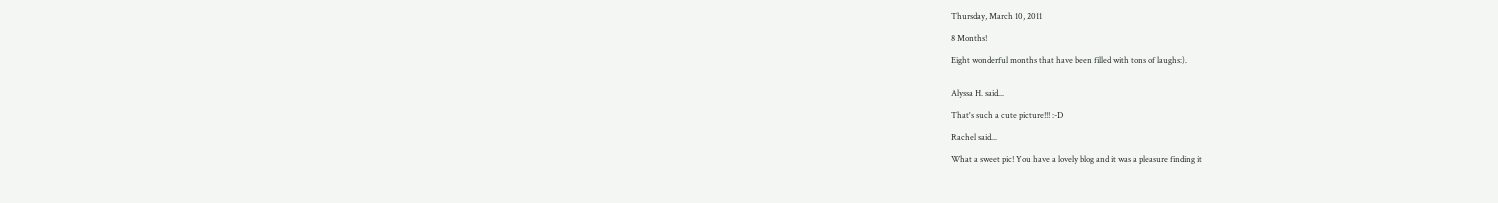Thursday, March 10, 2011

8 Months!

Eight wonderful months that have been filled with tons of laughs:).


Alyssa H. said...

That's such a cute picture!!! :-D

Rachel said...

What a sweet pic! You have a lovely blog and it was a pleasure finding it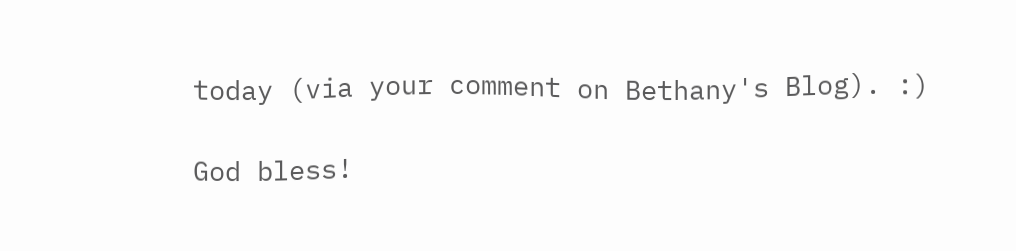today (via your comment on Bethany's Blog). :)

God bless!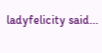ladyfelicity said...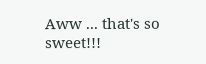Aww ... that's so sweet!!!